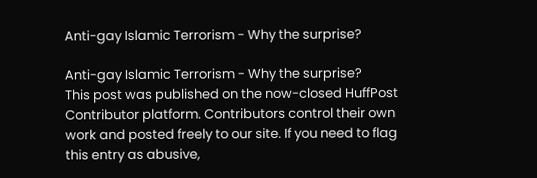Anti-gay Islamic Terrorism - Why the surprise?

Anti-gay Islamic Terrorism - Why the surprise?
This post was published on the now-closed HuffPost Contributor platform. Contributors control their own work and posted freely to our site. If you need to flag this entry as abusive,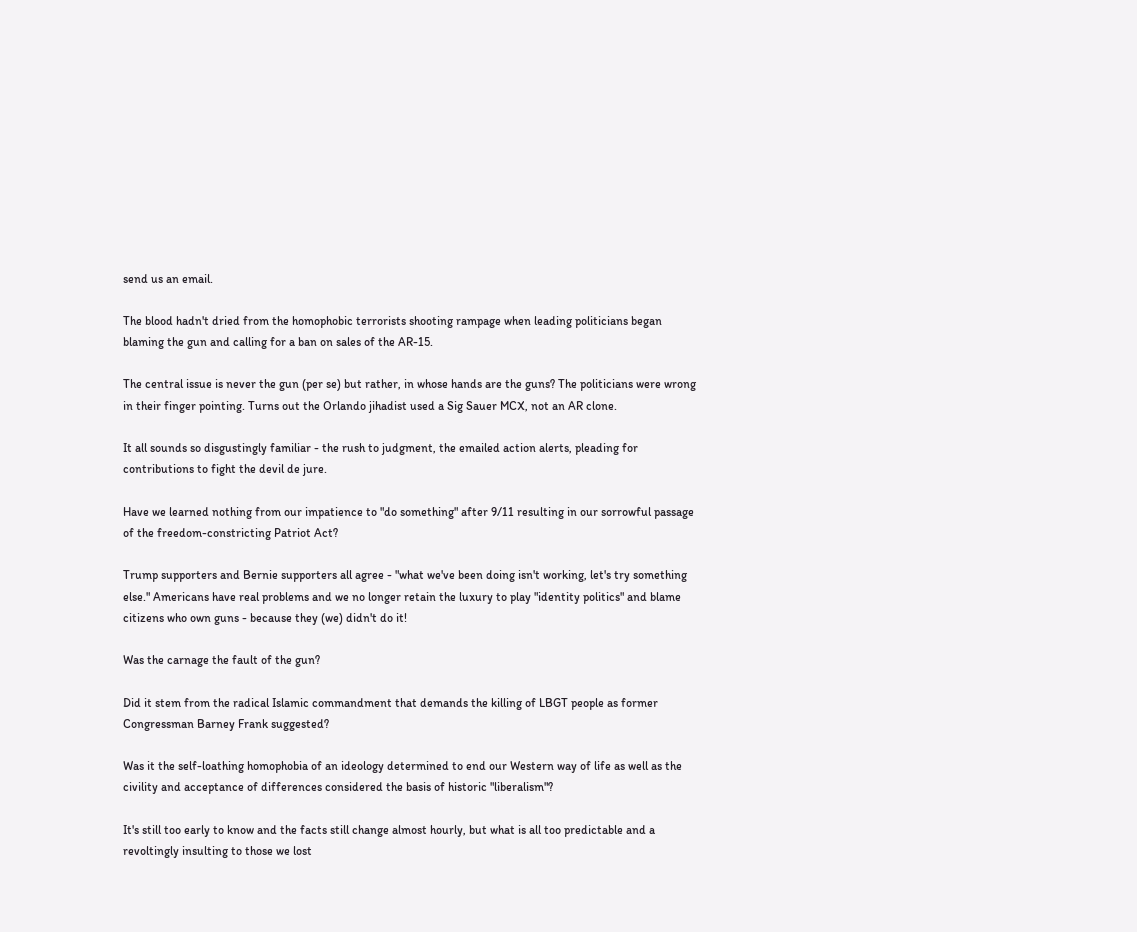send us an email.

The blood hadn't dried from the homophobic terrorists shooting rampage when leading politicians began blaming the gun and calling for a ban on sales of the AR-15.

The central issue is never the gun (per se) but rather, in whose hands are the guns? The politicians were wrong in their finger pointing. Turns out the Orlando jihadist used a Sig Sauer MCX, not an AR clone.

It all sounds so disgustingly familiar - the rush to judgment, the emailed action alerts, pleading for contributions to fight the devil de jure.

Have we learned nothing from our impatience to "do something" after 9/11 resulting in our sorrowful passage of the freedom-constricting Patriot Act?

Trump supporters and Bernie supporters all agree - "what we've been doing isn't working, let's try something else." Americans have real problems and we no longer retain the luxury to play "identity politics" and blame citizens who own guns - because they (we) didn't do it!

Was the carnage the fault of the gun?

Did it stem from the radical Islamic commandment that demands the killing of LBGT people as former Congressman Barney Frank suggested?

Was it the self-loathing homophobia of an ideology determined to end our Western way of life as well as the civility and acceptance of differences considered the basis of historic "liberalism"?

It's still too early to know and the facts still change almost hourly, but what is all too predictable and a revoltingly insulting to those we lost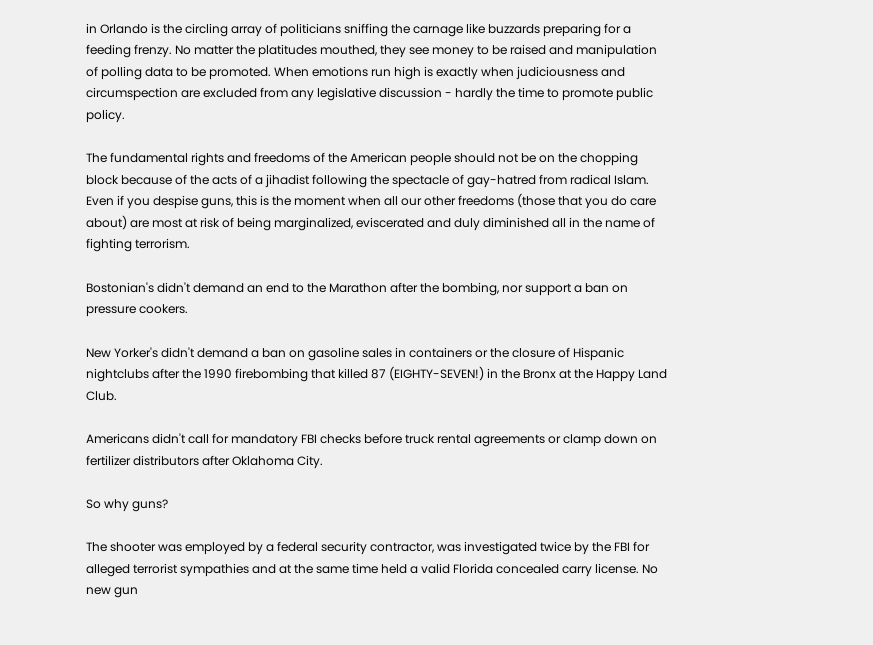in Orlando is the circling array of politicians sniffing the carnage like buzzards preparing for a feeding frenzy. No matter the platitudes mouthed, they see money to be raised and manipulation of polling data to be promoted. When emotions run high is exactly when judiciousness and circumspection are excluded from any legislative discussion - hardly the time to promote public policy.

The fundamental rights and freedoms of the American people should not be on the chopping block because of the acts of a jihadist following the spectacle of gay-hatred from radical Islam. Even if you despise guns, this is the moment when all our other freedoms (those that you do care about) are most at risk of being marginalized, eviscerated and duly diminished all in the name of fighting terrorism.

Bostonian's didn't demand an end to the Marathon after the bombing, nor support a ban on pressure cookers.

New Yorker's didn't demand a ban on gasoline sales in containers or the closure of Hispanic nightclubs after the 1990 firebombing that killed 87 (EIGHTY-SEVEN!) in the Bronx at the Happy Land Club.

Americans didn't call for mandatory FBI checks before truck rental agreements or clamp down on fertilizer distributors after Oklahoma City.

So why guns?

The shooter was employed by a federal security contractor, was investigated twice by the FBI for alleged terrorist sympathies and at the same time held a valid Florida concealed carry license. No new gun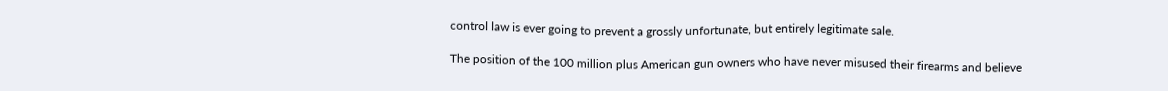control law is ever going to prevent a grossly unfortunate, but entirely legitimate sale.

The position of the 100 million plus American gun owners who have never misused their firearms and believe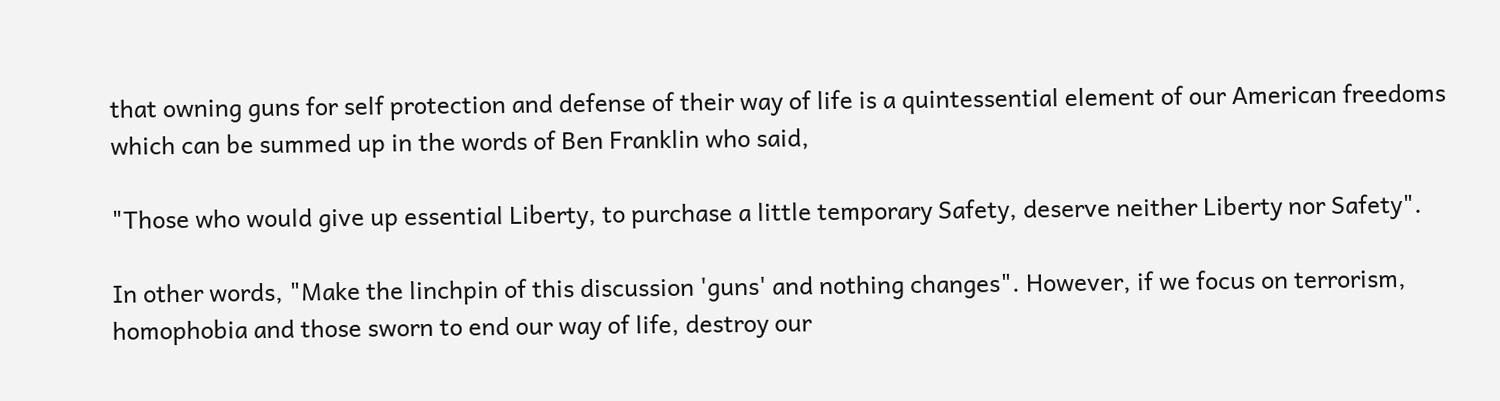that owning guns for self protection and defense of their way of life is a quintessential element of our American freedoms which can be summed up in the words of Ben Franklin who said,

"Those who would give up essential Liberty, to purchase a little temporary Safety, deserve neither Liberty nor Safety".

In other words, "Make the linchpin of this discussion 'guns' and nothing changes". However, if we focus on terrorism, homophobia and those sworn to end our way of life, destroy our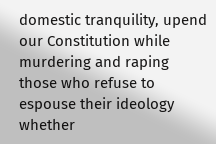domestic tranquility, upend our Constitution while murdering and raping those who refuse to espouse their ideology whether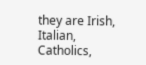they are Irish, Italian, Catholics,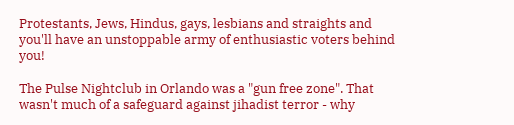Protestants, Jews, Hindus, gays, lesbians and straights and you'll have an unstoppable army of enthusiastic voters behind you!

The Pulse Nightclub in Orlando was a "gun free zone". That wasn't much of a safeguard against jihadist terror - why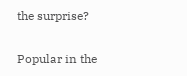the surprise?

Popular in the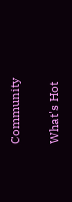Community


What's Hot